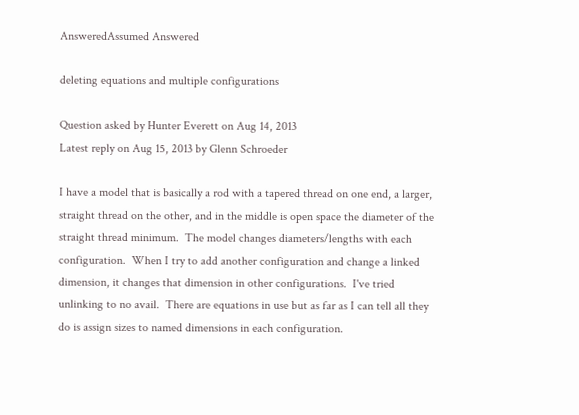AnsweredAssumed Answered

deleting equations and multiple configurations

Question asked by Hunter Everett on Aug 14, 2013
Latest reply on Aug 15, 2013 by Glenn Schroeder

I have a model that is basically a rod with a tapered thread on one end, a larger, straight thread on the other, and in the middle is open space the diameter of the straight thread minimum.  The model changes diameters/lengths with each configuration.  When I try to add another configuration and change a linked dimension, it changes that dimension in other configurations.  I've tried unlinking to no avail.  There are equations in use but as far as I can tell all they do is assign sizes to named dimensions in each configuration.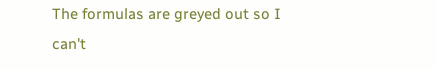The formulas are greyed out so I can't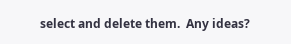select and delete them.  Any ideas?